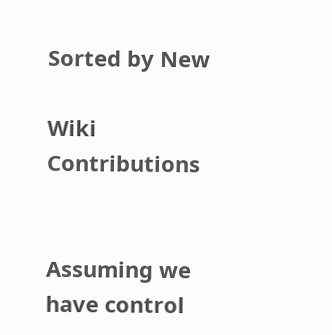Sorted by New

Wiki Contributions


Assuming we have control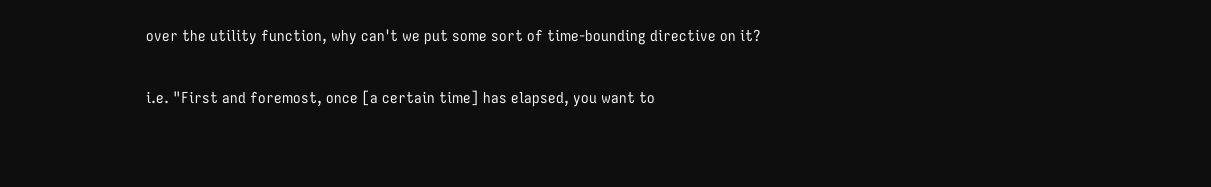over the utility function, why can't we put some sort of time-bounding directive on it?

i.e. "First and foremost, once [a certain time] has elapsed, you want to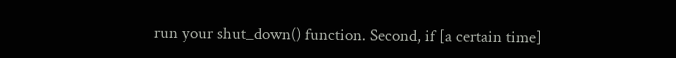run your shut_down() function. Second, if [a certain time]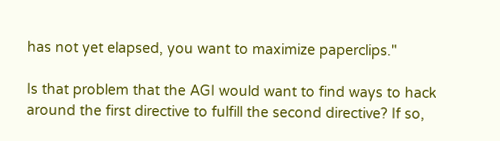has not yet elapsed, you want to maximize paperclips."

Is that problem that the AGI would want to find ways to hack around the first directive to fulfill the second directive? If so,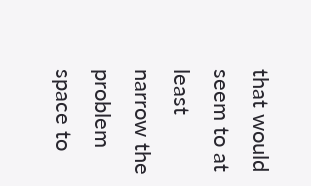that would seem to at least narrow the problem space to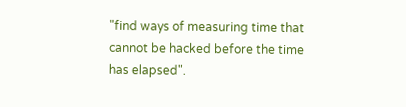"find ways of measuring time that cannot be hacked before the time has elapsed".